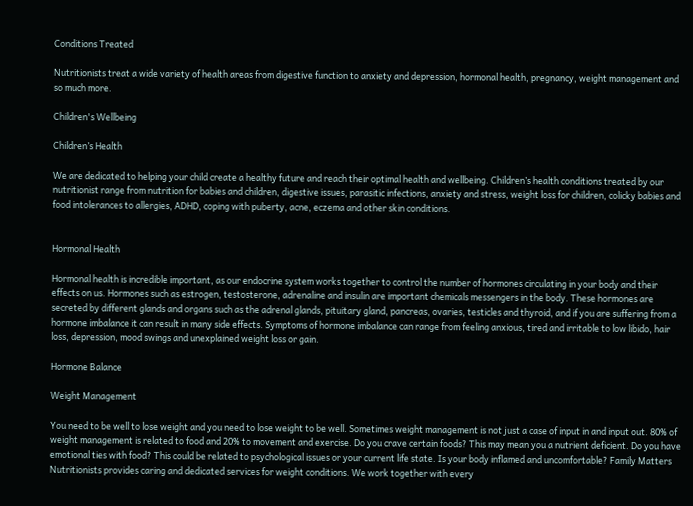Conditions Treated

Nutritionists treat a wide variety of health areas from digestive function to anxiety and depression, hormonal health, pregnancy, weight management and so much more.

Children's Wellbeing

Children’s Health

We are dedicated to helping your child create a healthy future and reach their optimal health and wellbeing. Children’s health conditions treated by our nutritionist range from nutrition for babies and children, digestive issues, parasitic infections, anxiety and stress, weight loss for children, colicky babies and food intolerances to allergies, ADHD, coping with puberty, acne, eczema and other skin conditions.


Hormonal Health

Hormonal health is incredible important, as our endocrine system works together to control the number of hormones circulating in your body and their effects on us. Hormones such as estrogen, testosterone, adrenaline and insulin are important chemicals messengers in the body. These hormones are secreted by different glands and organs such as the adrenal glands, pituitary gland, pancreas, ovaries, testicles and thyroid, and if you are suffering from a hormone imbalance it can result in many side effects. Symptoms of hormone imbalance can range from feeling anxious, tired and irritable to low libido, hair loss, depression, mood swings and unexplained weight loss or gain.

Hormone Balance

Weight Management

You need to be well to lose weight and you need to lose weight to be well. Sometimes weight management is not just a case of input in and input out. 80% of weight management is related to food and 20% to movement and exercise. Do you crave certain foods? This may mean you a nutrient deficient. Do you have emotional ties with food? This could be related to psychological issues or your current life state. Is your body inflamed and uncomfortable? Family Matters Nutritionists provides caring and dedicated services for weight conditions. We work together with every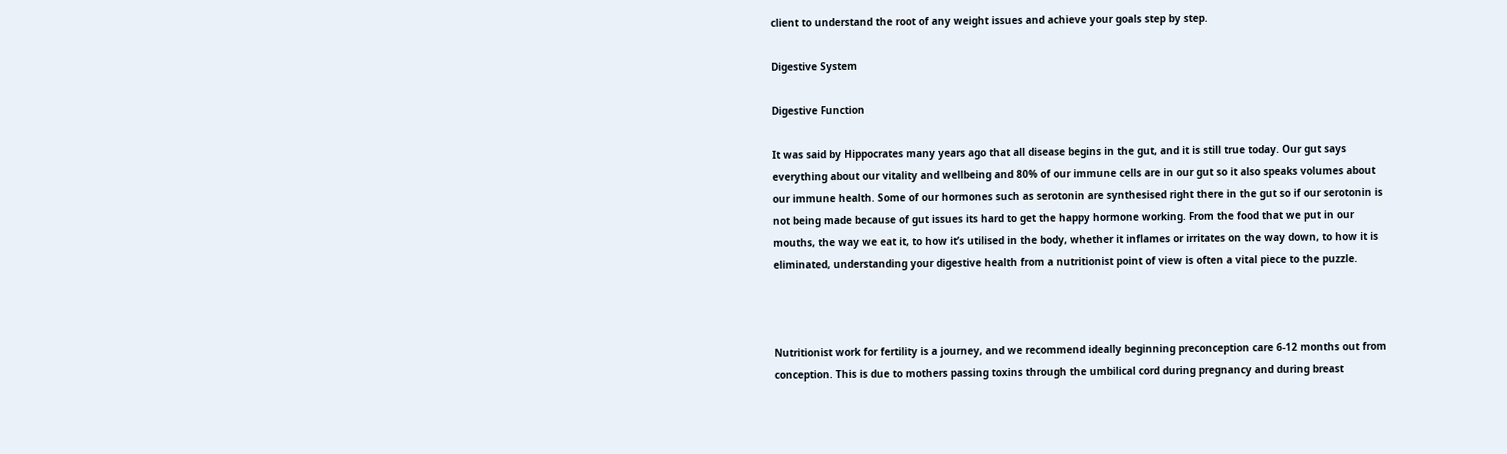client to understand the root of any weight issues and achieve your goals step by step.

Digestive System

Digestive Function

It was said by Hippocrates many years ago that all disease begins in the gut, and it is still true today. Our gut says everything about our vitality and wellbeing and 80% of our immune cells are in our gut so it also speaks volumes about our immune health. Some of our hormones such as serotonin are synthesised right there in the gut so if our serotonin is not being made because of gut issues its hard to get the happy hormone working. From the food that we put in our mouths, the way we eat it, to how it’s utilised in the body, whether it inflames or irritates on the way down, to how it is eliminated, understanding your digestive health from a nutritionist point of view is often a vital piece to the puzzle.



Nutritionist work for fertility is a journey, and we recommend ideally beginning preconception care 6-12 months out from conception. This is due to mothers passing toxins through the umbilical cord during pregnancy and during breast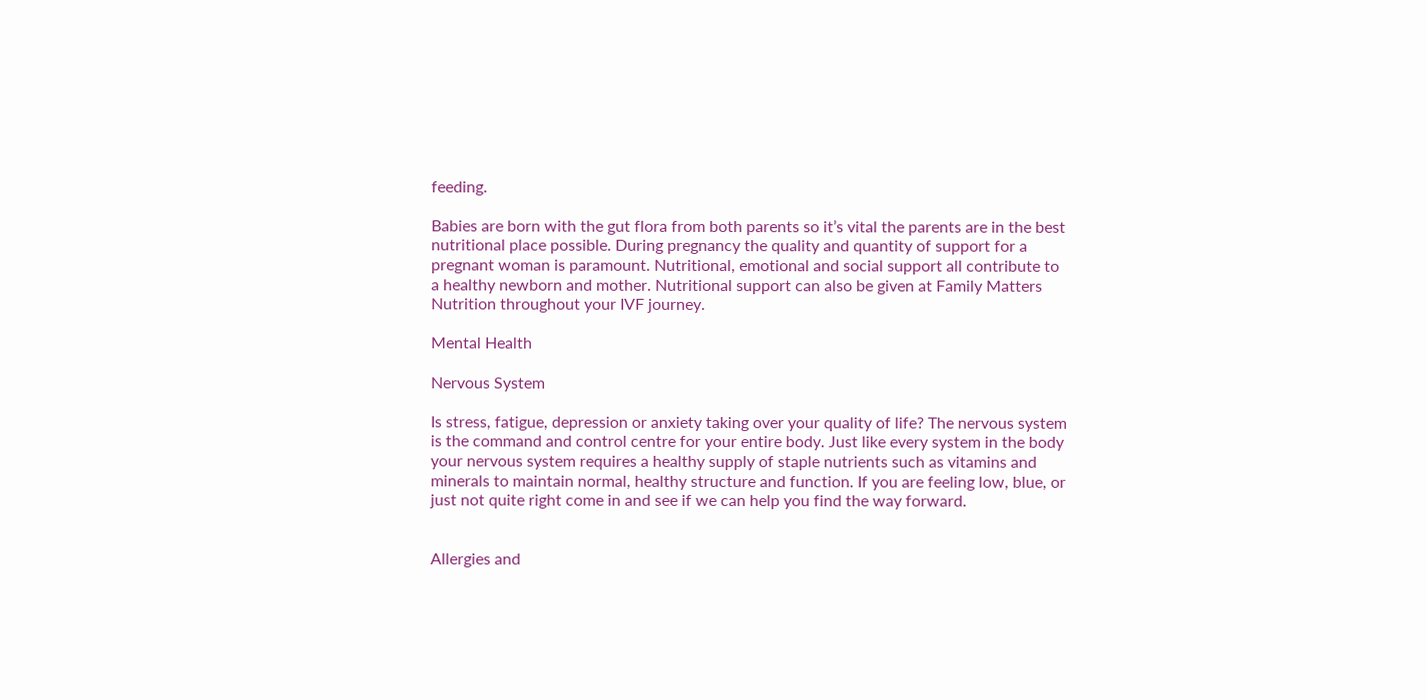feeding.

Babies are born with the gut flora from both parents so it’s vital the parents are in the best nutritional place possible. During pregnancy the quality and quantity of support for a pregnant woman is paramount. Nutritional, emotional and social support all contribute to a healthy newborn and mother. Nutritional support can also be given at Family Matters Nutrition throughout your IVF journey.

Mental Health

Nervous System

Is stress, fatigue, depression or anxiety taking over your quality of life? The nervous system is the command and control centre for your entire body. Just like every system in the body your nervous system requires a healthy supply of staple nutrients such as vitamins and minerals to maintain normal, healthy structure and function. If you are feeling low, blue, or just not quite right come in and see if we can help you find the way forward.


Allergies and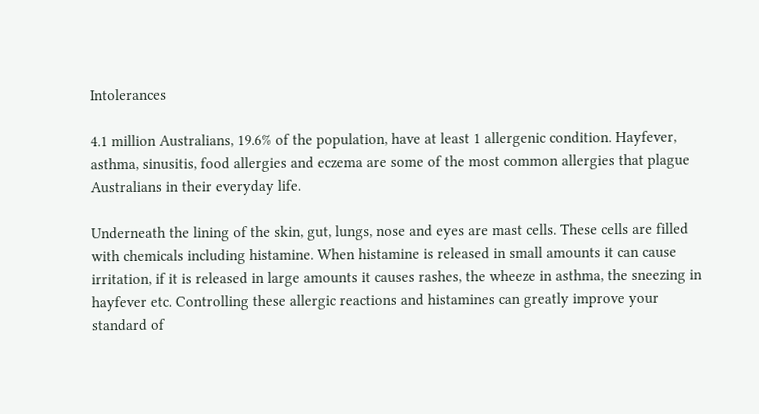Intolerances

4.1 million Australians, 19.6% of the population, have at least 1 allergenic condition. Hayfever, asthma, sinusitis, food allergies and eczema are some of the most common allergies that plague Australians in their everyday life.

Underneath the lining of the skin, gut, lungs, nose and eyes are mast cells. These cells are filled with chemicals including histamine. When histamine is released in small amounts it can cause irritation, if it is released in large amounts it causes rashes, the wheeze in asthma, the sneezing in hayfever etc. Controlling these allergic reactions and histamines can greatly improve your standard of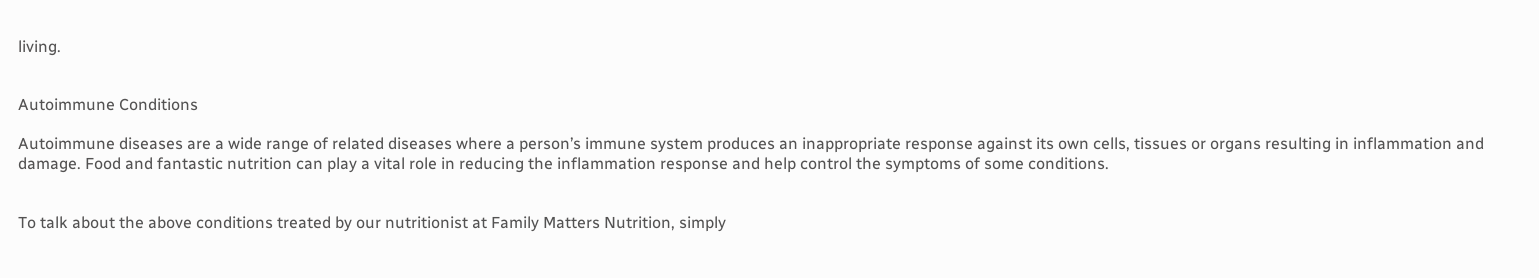living.


Autoimmune Conditions

Autoimmune diseases are a wide range of related diseases where a person’s immune system produces an inappropriate response against its own cells, tissues or organs resulting in inflammation and damage. Food and fantastic nutrition can play a vital role in reducing the inflammation response and help control the symptoms of some conditions.


To talk about the above conditions treated by our nutritionist at Family Matters Nutrition, simply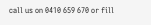call us on 0410 659 670 or fill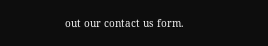out our contact us form.